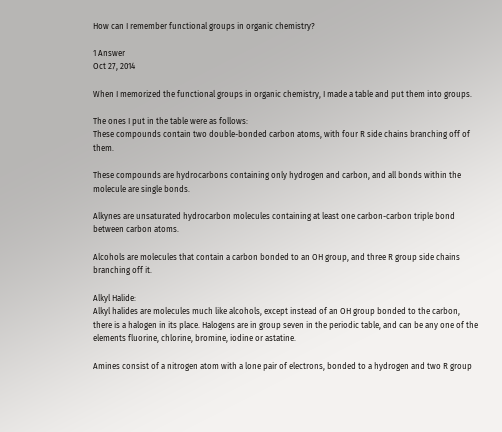How can I remember functional groups in organic chemistry?

1 Answer
Oct 27, 2014

When I memorized the functional groups in organic chemistry, I made a table and put them into groups.

The ones I put in the table were as follows:
These compounds contain two double-bonded carbon atoms, with four R side chains branching off of them.

These compounds are hydrocarbons containing only hydrogen and carbon, and all bonds within the molecule are single bonds.

Alkynes are unsaturated hydrocarbon molecules containing at least one carbon-carbon triple bond between carbon atoms.

Alcohols are molecules that contain a carbon bonded to an OH group, and three R group side chains branching off it.

Alkyl Halide:
Alkyl halides are molecules much like alcohols, except instead of an OH group bonded to the carbon, there is a halogen in its place. Halogens are in group seven in the periodic table, and can be any one of the elements fluorine, chlorine, bromine, iodine or astatine.

Amines consist of a nitrogen atom with a lone pair of electrons, bonded to a hydrogen and two R group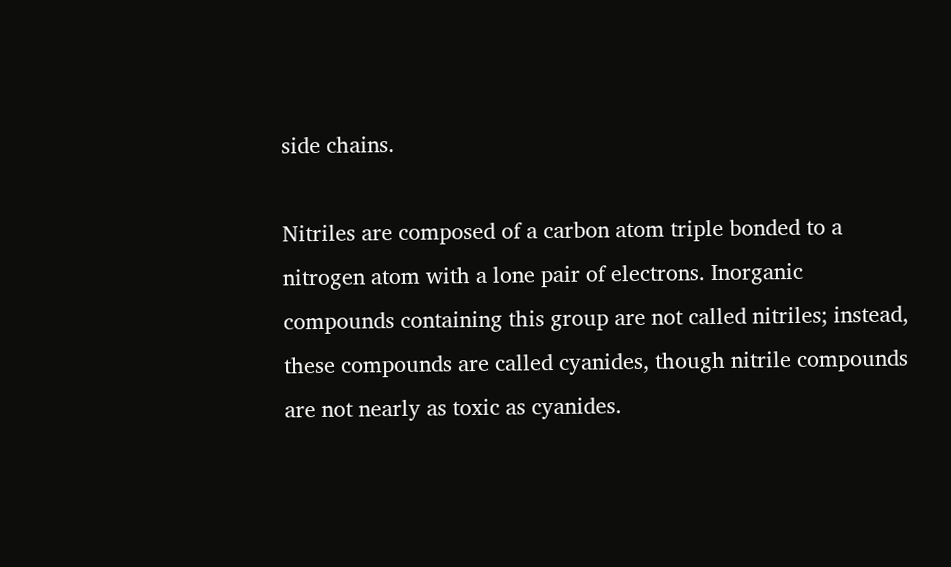side chains.

Nitriles are composed of a carbon atom triple bonded to a nitrogen atom with a lone pair of electrons. Inorganic compounds containing this group are not called nitriles; instead, these compounds are called cyanides, though nitrile compounds are not nearly as toxic as cyanides.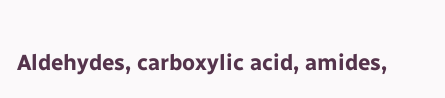Aldehydes, carboxylic acid, amides,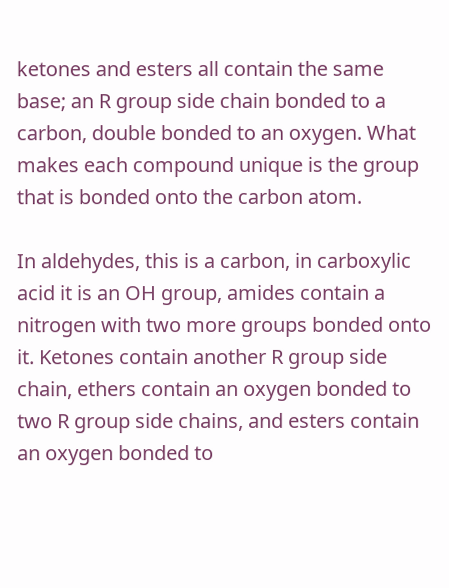ketones and esters all contain the same base; an R group side chain bonded to a carbon, double bonded to an oxygen. What makes each compound unique is the group that is bonded onto the carbon atom.

In aldehydes, this is a carbon, in carboxylic acid it is an OH group, amides contain a nitrogen with two more groups bonded onto it. Ketones contain another R group side chain, ethers contain an oxygen bonded to two R group side chains, and esters contain an oxygen bonded to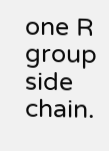one R group side chain.